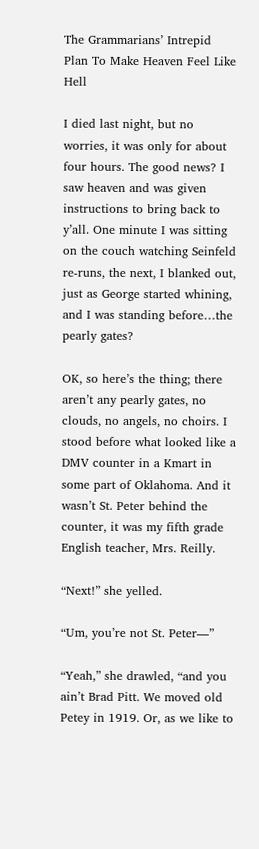The Grammarians’ Intrepid Plan To Make Heaven Feel Like Hell

I died last night, but no worries, it was only for about four hours. The good news? I saw heaven and was given instructions to bring back to y’all. One minute I was sitting on the couch watching Seinfeld re-runs, the next, I blanked out, just as George started whining, and I was standing before…the pearly gates?

OK, so here’s the thing; there aren’t any pearly gates, no clouds, no angels, no choirs. I stood before what looked like a DMV counter in a Kmart in some part of Oklahoma. And it wasn’t St. Peter behind the counter, it was my fifth grade English teacher, Mrs. Reilly.

“Next!” she yelled.

“Um, you’re not St. Peter—”

“Yeah,” she drawled, “and you ain’t Brad Pitt. We moved old Petey in 1919. Or, as we like to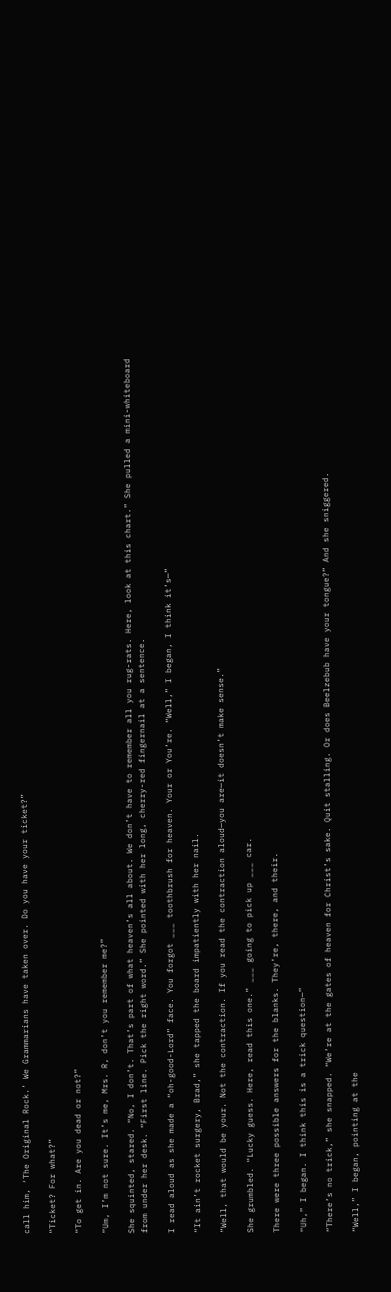call him, ‘The Original Rock.’ We Grammarians have taken over. Do you have your ticket?”

“Ticket? For what?”

“To get in. Are you dead or not?”

“Um, I’m not sure. It’s me, Mrs. R, don’t you remember me?”

She squinted, stared. “No, I don’t. That’s part of what heaven’s all about. We don’t have to remember all you rug-rats. Here, look at this chart.” She pulled a mini-whiteboard from under her desk. “First line. Pick the right word.” She pointed with her long, cherry-red fingernail at a sentence.

I read aloud as she made a “oh-good-Lord” face. You forgot ___ toothbrush for heaven. Your or You’re. “Well,” I began, I think it’s—”

“It ain’t rocket surgery, Brad,” she tapped the board impatiently with her nail.

“Well, that would be your. Not the contraction. If you read the contraction aloud—you are—it doesn’t make sense.”

She grumbled. “Lucky guess. Here, read this one.” ___ going to pick up ___ car.

There were three possible answers for the blanks. They’re, there, and their.

“Uh,” I began. I think this is a trick question—”

“There’s no trick,” she snapped. “We’re at the gates of heaven for Christ’s sake. Quit stalling. Or does Beelzebub have your tongue?” And she sniggered.

“Well,” I began, pointing at the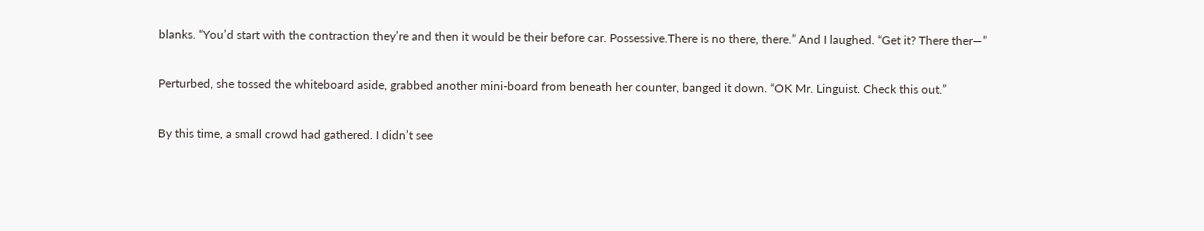blanks. “You’d start with the contraction they’re and then it would be their before car. Possessive.There is no there, there.” And I laughed. “Get it? There ther—”

Perturbed, she tossed the whiteboard aside, grabbed another mini-board from beneath her counter, banged it down. “OK Mr. Linguist. Check this out.”

By this time, a small crowd had gathered. I didn’t see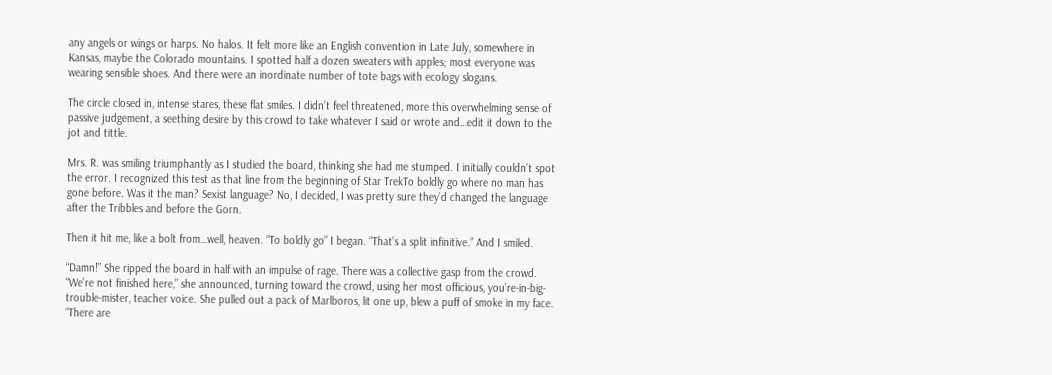any angels or wings or harps. No halos. It felt more like an English convention in Late July, somewhere in Kansas, maybe the Colorado mountains. I spotted half a dozen sweaters with apples; most everyone was wearing sensible shoes. And there were an inordinate number of tote bags with ecology slogans.

The circle closed in, intense stares, these flat smiles. I didn’t feel threatened, more this overwhelming sense of passive judgement, a seething desire by this crowd to take whatever I said or wrote and…edit it down to the jot and tittle.

Mrs. R. was smiling triumphantly as I studied the board, thinking she had me stumped. I initially couldn’t spot the error. I recognized this test as that line from the beginning of Star TrekTo boldly go where no man has gone before. Was it the man? Sexist language? No, I decided, I was pretty sure they’d changed the language after the Tribbles and before the Gorn.

Then it hit me, like a bolt from…well, heaven. “To boldly go” I began. “That’s a split infinitive.” And I smiled.

“Damn!” She ripped the board in half with an impulse of rage. There was a collective gasp from the crowd. “We’re not finished here,” she announced, turning toward the crowd, using her most officious, you’re-in-big-trouble-mister, teacher voice. She pulled out a pack of Marlboros, lit one up, blew a puff of smoke in my face. “There are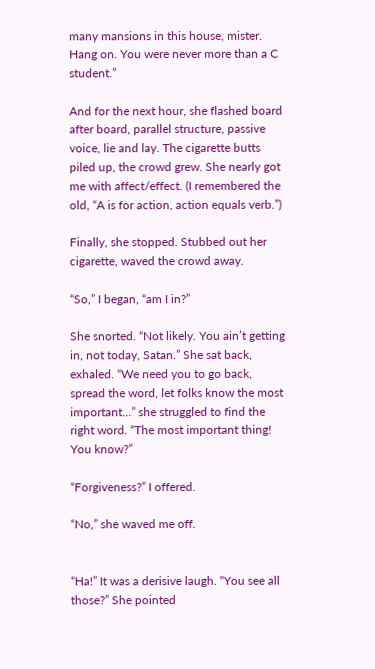many mansions in this house, mister. Hang on. You were never more than a C student.”

And for the next hour, she flashed board after board, parallel structure, passive voice, lie and lay. The cigarette butts piled up, the crowd grew. She nearly got me with affect/effect. (I remembered the old, “A is for action, action equals verb.”)

Finally, she stopped. Stubbed out her cigarette, waved the crowd away.

“So,” I began, “am I in?”

She snorted. “Not likely. You ain’t getting in, not today, Satan.” She sat back, exhaled. “We need you to go back, spread the word, let folks know the most important…” she struggled to find the right word. “The most important thing! You know?”

“Forgiveness?” I offered.

“No,” she waved me off.


“Ha!” It was a derisive laugh. “You see all those?” She pointed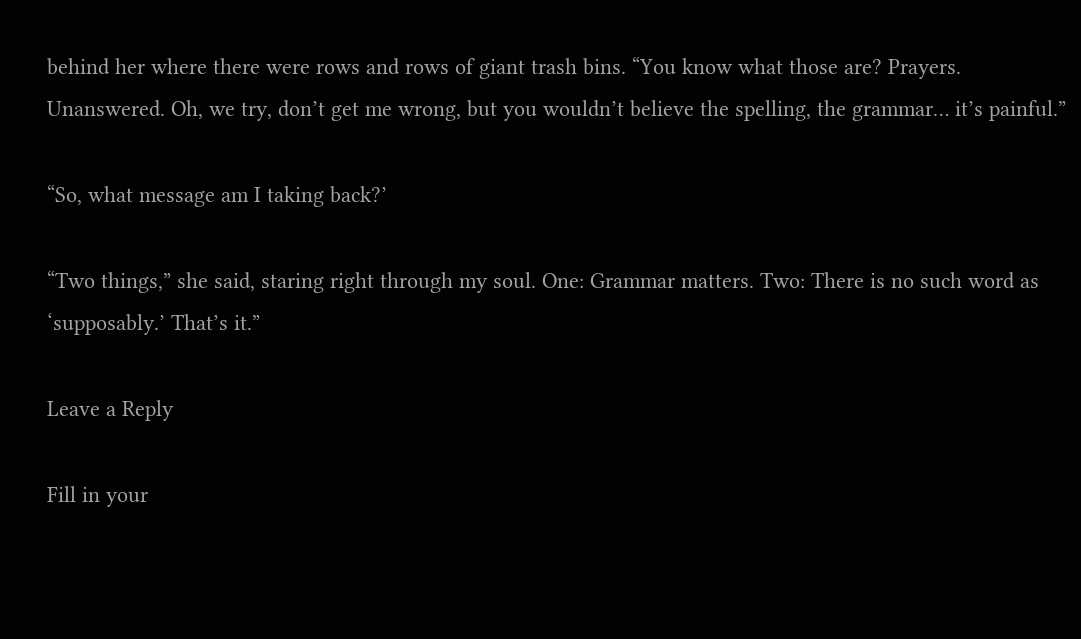behind her where there were rows and rows of giant trash bins. “You know what those are? Prayers. Unanswered. Oh, we try, don’t get me wrong, but you wouldn’t believe the spelling, the grammar… it’s painful.”

“So, what message am I taking back?’

“Two things,” she said, staring right through my soul. One: Grammar matters. Two: There is no such word as ‘supposably.’ That’s it.”

Leave a Reply

Fill in your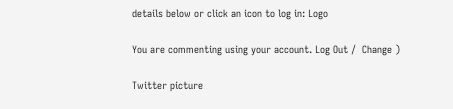details below or click an icon to log in: Logo

You are commenting using your account. Log Out /  Change )

Twitter picture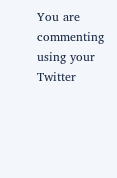You are commenting using your Twitter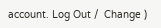account. Log Out /  Change )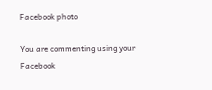Facebook photo

You are commenting using your Facebook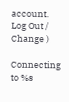account. Log Out /  Change )

Connecting to %s